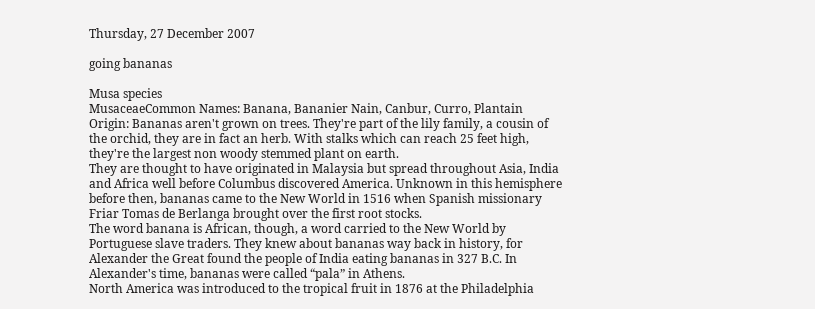Thursday, 27 December 2007

going bananas

Musa species
MusaceaeCommon Names: Banana, Bananier Nain, Canbur, Curro, Plantain
Origin: Bananas aren't grown on trees. They're part of the lily family, a cousin of the orchid, they are in fact an herb. With stalks which can reach 25 feet high, they're the largest non woody stemmed plant on earth.
They are thought to have originated in Malaysia but spread throughout Asia, India and Africa well before Columbus discovered America. Unknown in this hemisphere before then, bananas came to the New World in 1516 when Spanish missionary Friar Tomas de Berlanga brought over the first root stocks.
The word banana is African, though, a word carried to the New World by Portuguese slave traders. They knew about bananas way back in history, for Alexander the Great found the people of India eating bananas in 327 B.C. In Alexander's time, bananas were called “pala” in Athens.
North America was introduced to the tropical fruit in 1876 at the Philadelphia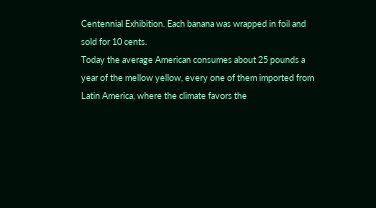Centennial Exhibition. Each banana was wrapped in foil and sold for 10 cents.
Today the average American consumes about 25 pounds a year of the mellow yellow, every one of them imported from Latin America, where the climate favors the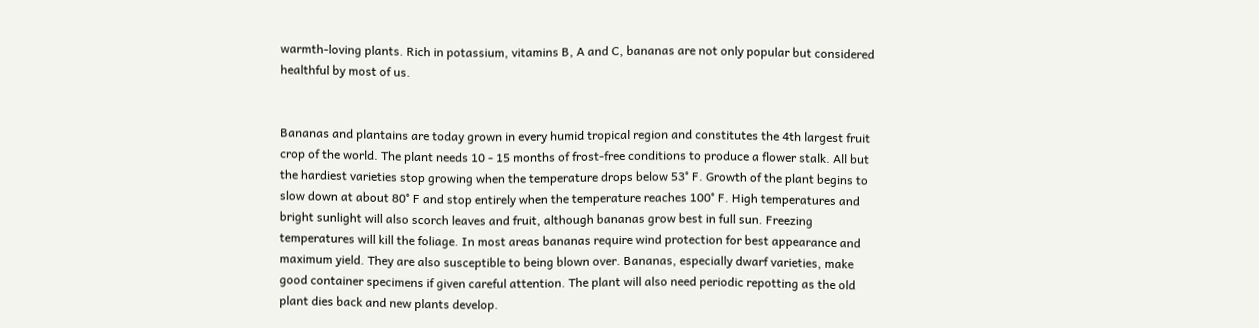warmth-loving plants. Rich in potassium, vitamins B, A and C, bananas are not only popular but considered healthful by most of us.


Bananas and plantains are today grown in every humid tropical region and constitutes the 4th largest fruit crop of the world. The plant needs 10 - 15 months of frost-free conditions to produce a flower stalk. All but the hardiest varieties stop growing when the temperature drops below 53° F. Growth of the plant begins to slow down at about 80° F and stop entirely when the temperature reaches 100° F. High temperatures and bright sunlight will also scorch leaves and fruit, although bananas grow best in full sun. Freezing temperatures will kill the foliage. In most areas bananas require wind protection for best appearance and maximum yield. They are also susceptible to being blown over. Bananas, especially dwarf varieties, make good container specimens if given careful attention. The plant will also need periodic repotting as the old plant dies back and new plants develop.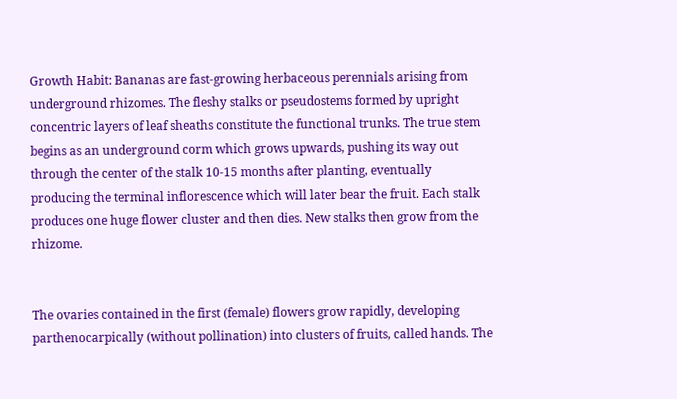Growth Habit: Bananas are fast-growing herbaceous perennials arising from underground rhizomes. The fleshy stalks or pseudostems formed by upright concentric layers of leaf sheaths constitute the functional trunks. The true stem begins as an underground corm which grows upwards, pushing its way out through the center of the stalk 10-15 months after planting, eventually producing the terminal inflorescence which will later bear the fruit. Each stalk produces one huge flower cluster and then dies. New stalks then grow from the rhizome.


The ovaries contained in the first (female) flowers grow rapidly, developing parthenocarpically (without pollination) into clusters of fruits, called hands. The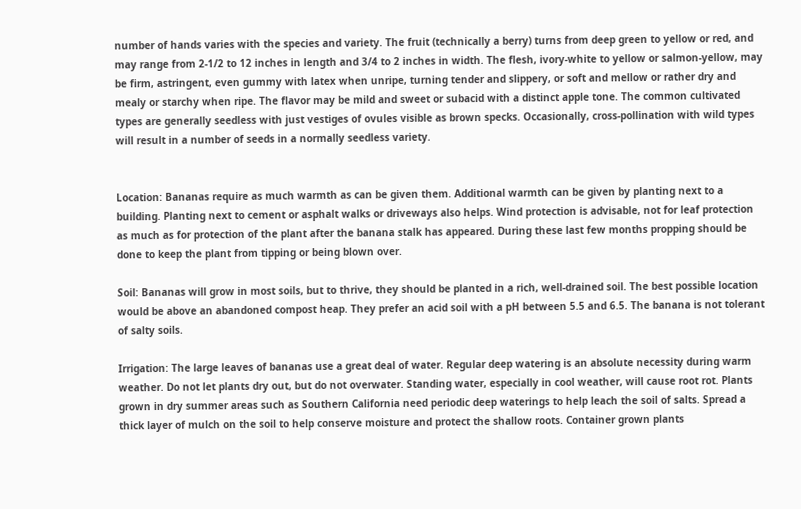number of hands varies with the species and variety. The fruit (technically a berry) turns from deep green to yellow or red, and may range from 2-1/2 to 12 inches in length and 3/4 to 2 inches in width. The flesh, ivory-white to yellow or salmon-yellow, may be firm, astringent, even gummy with latex when unripe, turning tender and slippery, or soft and mellow or rather dry and mealy or starchy when ripe. The flavor may be mild and sweet or subacid with a distinct apple tone. The common cultivated types are generally seedless with just vestiges of ovules visible as brown specks. Occasionally, cross-pollination with wild types will result in a number of seeds in a normally seedless variety.


Location: Bananas require as much warmth as can be given them. Additional warmth can be given by planting next to a building. Planting next to cement or asphalt walks or driveways also helps. Wind protection is advisable, not for leaf protection as much as for protection of the plant after the banana stalk has appeared. During these last few months propping should be done to keep the plant from tipping or being blown over.

Soil: Bananas will grow in most soils, but to thrive, they should be planted in a rich, well-drained soil. The best possible location would be above an abandoned compost heap. They prefer an acid soil with a pH between 5.5 and 6.5. The banana is not tolerant of salty soils.

Irrigation: The large leaves of bananas use a great deal of water. Regular deep watering is an absolute necessity during warm weather. Do not let plants dry out, but do not overwater. Standing water, especially in cool weather, will cause root rot. Plants grown in dry summer areas such as Southern California need periodic deep waterings to help leach the soil of salts. Spread a thick layer of mulch on the soil to help conserve moisture and protect the shallow roots. Container grown plants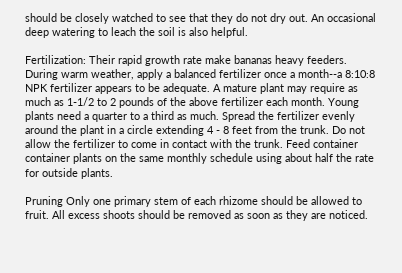should be closely watched to see that they do not dry out. An occasional deep watering to leach the soil is also helpful.

Fertilization: Their rapid growth rate make bananas heavy feeders. During warm weather, apply a balanced fertilizer once a month--a 8:10:8 NPK fertilizer appears to be adequate. A mature plant may require as much as 1-1/2 to 2 pounds of the above fertilizer each month. Young plants need a quarter to a third as much. Spread the fertilizer evenly around the plant in a circle extending 4 - 8 feet from the trunk. Do not allow the fertilizer to come in contact with the trunk. Feed container container plants on the same monthly schedule using about half the rate for outside plants.

Pruning Only one primary stem of each rhizome should be allowed to fruit. All excess shoots should be removed as soon as they are noticed.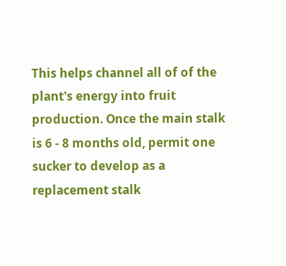This helps channel all of of the plant's energy into fruit production. Once the main stalk is 6 - 8 months old, permit one sucker to develop as a replacement stalk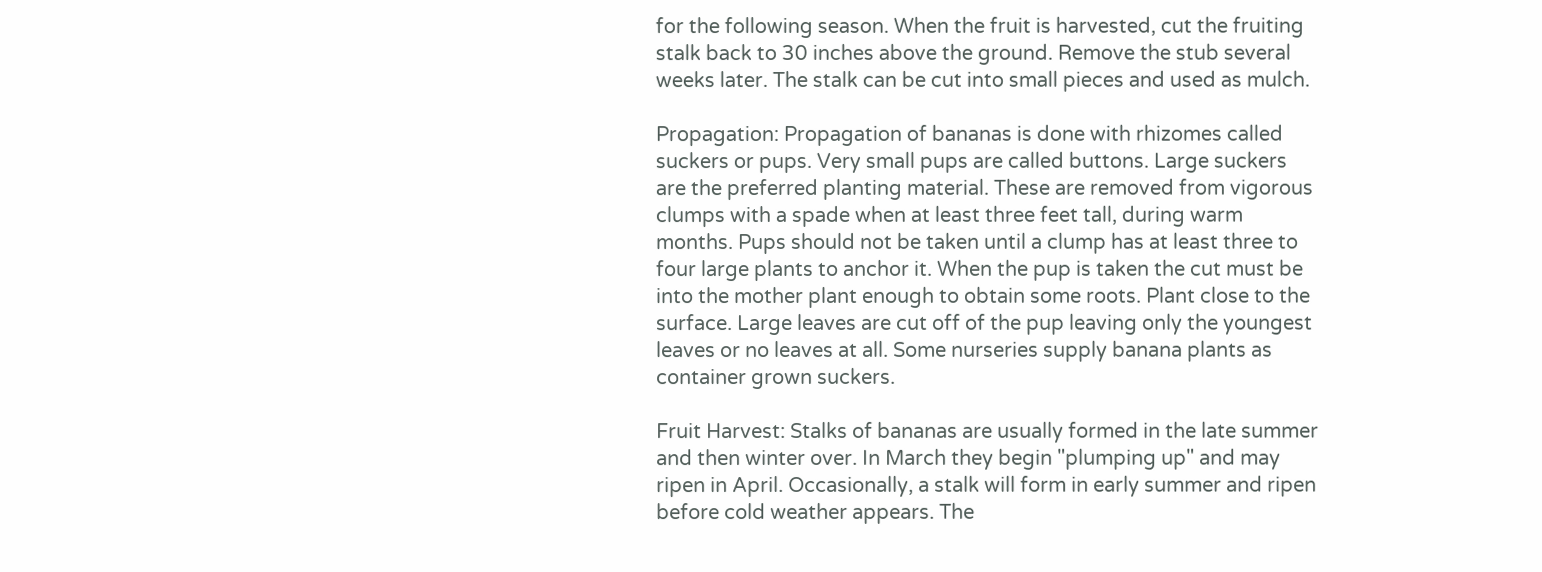for the following season. When the fruit is harvested, cut the fruiting stalk back to 30 inches above the ground. Remove the stub several weeks later. The stalk can be cut into small pieces and used as mulch.

Propagation: Propagation of bananas is done with rhizomes called suckers or pups. Very small pups are called buttons. Large suckers are the preferred planting material. These are removed from vigorous clumps with a spade when at least three feet tall, during warm months. Pups should not be taken until a clump has at least three to four large plants to anchor it. When the pup is taken the cut must be into the mother plant enough to obtain some roots. Plant close to the surface. Large leaves are cut off of the pup leaving only the youngest leaves or no leaves at all. Some nurseries supply banana plants as container grown suckers.

Fruit Harvest: Stalks of bananas are usually formed in the late summer and then winter over. In March they begin "plumping up" and may ripen in April. Occasionally, a stalk will form in early summer and ripen before cold weather appears. The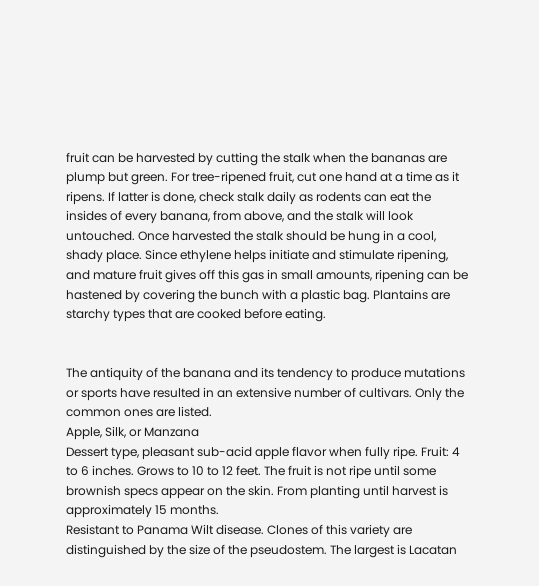fruit can be harvested by cutting the stalk when the bananas are plump but green. For tree-ripened fruit, cut one hand at a time as it ripens. If latter is done, check stalk daily as rodents can eat the insides of every banana, from above, and the stalk will look untouched. Once harvested the stalk should be hung in a cool, shady place. Since ethylene helps initiate and stimulate ripening, and mature fruit gives off this gas in small amounts, ripening can be hastened by covering the bunch with a plastic bag. Plantains are starchy types that are cooked before eating.


The antiquity of the banana and its tendency to produce mutations or sports have resulted in an extensive number of cultivars. Only the common ones are listed.
Apple, Silk, or Manzana
Dessert type, pleasant sub-acid apple flavor when fully ripe. Fruit: 4 to 6 inches. Grows to 10 to 12 feet. The fruit is not ripe until some brownish specs appear on the skin. From planting until harvest is approximately 15 months.
Resistant to Panama Wilt disease. Clones of this variety are distinguished by the size of the pseudostem. The largest is Lacatan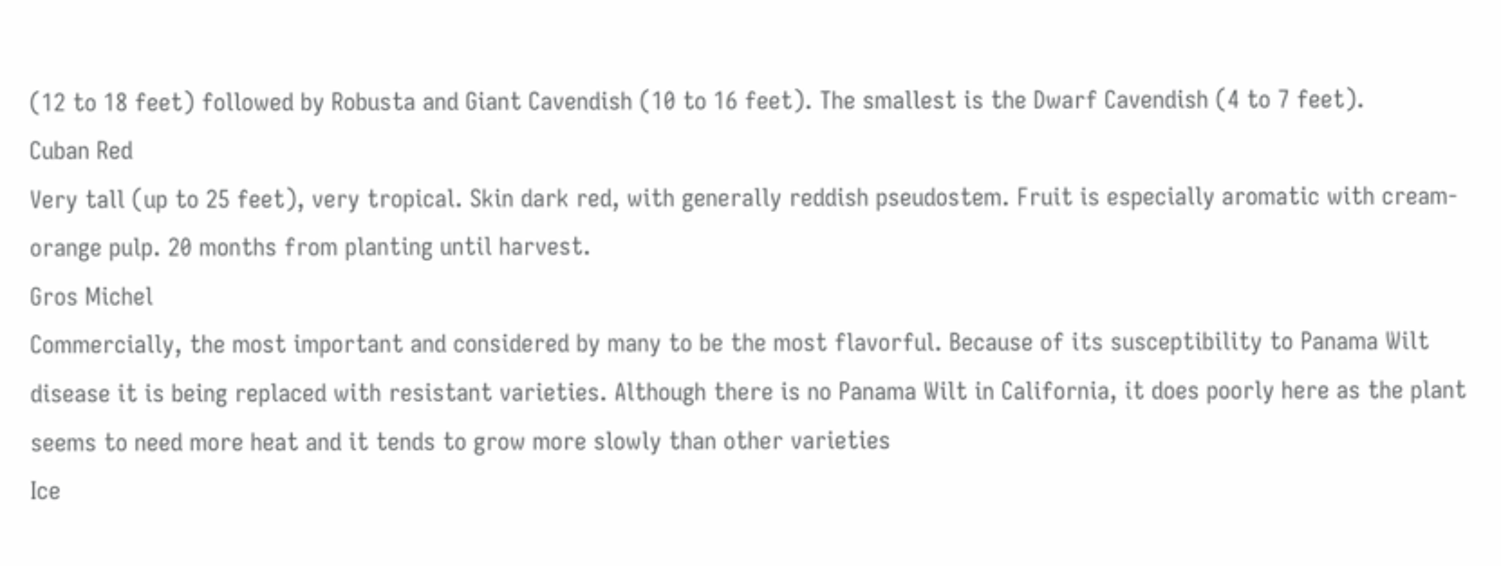(12 to 18 feet) followed by Robusta and Giant Cavendish (10 to 16 feet). The smallest is the Dwarf Cavendish (4 to 7 feet).
Cuban Red
Very tall (up to 25 feet), very tropical. Skin dark red, with generally reddish pseudostem. Fruit is especially aromatic with cream-orange pulp. 20 months from planting until harvest.
Gros Michel
Commercially, the most important and considered by many to be the most flavorful. Because of its susceptibility to Panama Wilt disease it is being replaced with resistant varieties. Although there is no Panama Wilt in California, it does poorly here as the plant seems to need more heat and it tends to grow more slowly than other varieties
Ice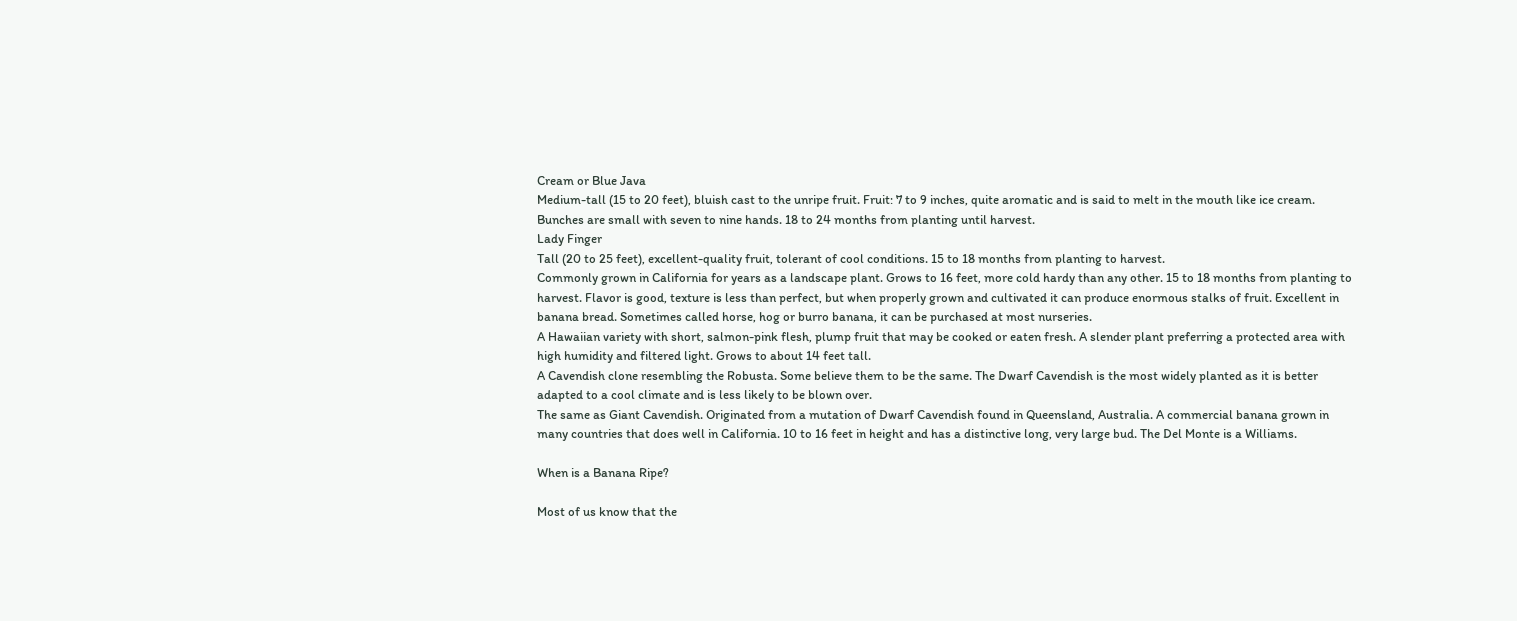Cream or Blue Java
Medium-tall (15 to 20 feet), bluish cast to the unripe fruit. Fruit: 7 to 9 inches, quite aromatic and is said to melt in the mouth like ice cream. Bunches are small with seven to nine hands. 18 to 24 months from planting until harvest.
Lady Finger
Tall (20 to 25 feet), excellent-quality fruit, tolerant of cool conditions. 15 to 18 months from planting to harvest.
Commonly grown in California for years as a landscape plant. Grows to 16 feet, more cold hardy than any other. 15 to 18 months from planting to harvest. Flavor is good, texture is less than perfect, but when properly grown and cultivated it can produce enormous stalks of fruit. Excellent in banana bread. Sometimes called horse, hog or burro banana, it can be purchased at most nurseries.
A Hawaiian variety with short, salmon-pink flesh, plump fruit that may be cooked or eaten fresh. A slender plant preferring a protected area with high humidity and filtered light. Grows to about 14 feet tall.
A Cavendish clone resembling the Robusta. Some believe them to be the same. The Dwarf Cavendish is the most widely planted as it is better adapted to a cool climate and is less likely to be blown over.
The same as Giant Cavendish. Originated from a mutation of Dwarf Cavendish found in Queensland, Australia. A commercial banana grown in many countries that does well in California. 10 to 16 feet in height and has a distinctive long, very large bud. The Del Monte is a Williams.

When is a Banana Ripe?

Most of us know that the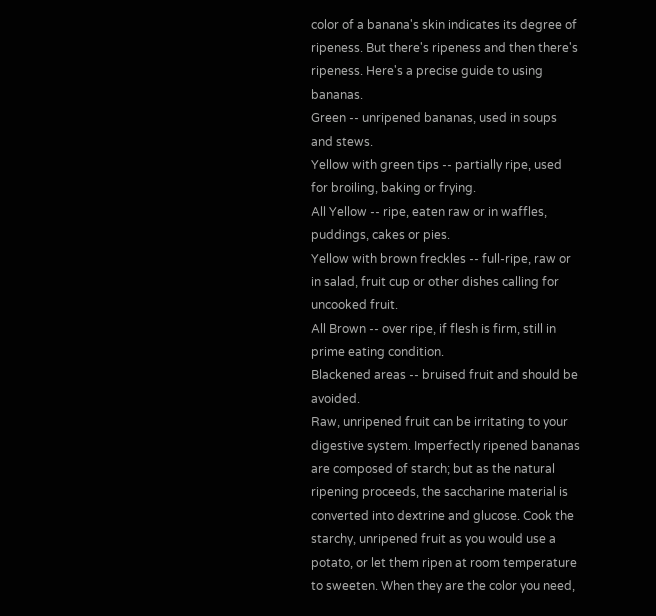color of a banana's skin indicates its degree of ripeness. But there's ripeness and then there's ripeness. Here's a precise guide to using bananas.
Green -- unripened bananas, used in soups and stews.
Yellow with green tips -- partially ripe, used for broiling, baking or frying.
All Yellow -- ripe, eaten raw or in waffles, puddings, cakes or pies.
Yellow with brown freckles -- full-ripe, raw or in salad, fruit cup or other dishes calling for uncooked fruit.
All Brown -- over ripe, if flesh is firm, still in prime eating condition.
Blackened areas -- bruised fruit and should be avoided.
Raw, unripened fruit can be irritating to your digestive system. Imperfectly ripened bananas are composed of starch; but as the natural ripening proceeds, the saccharine material is converted into dextrine and glucose. Cook the starchy, unripened fruit as you would use a potato, or let them ripen at room temperature to sweeten. When they are the color you need,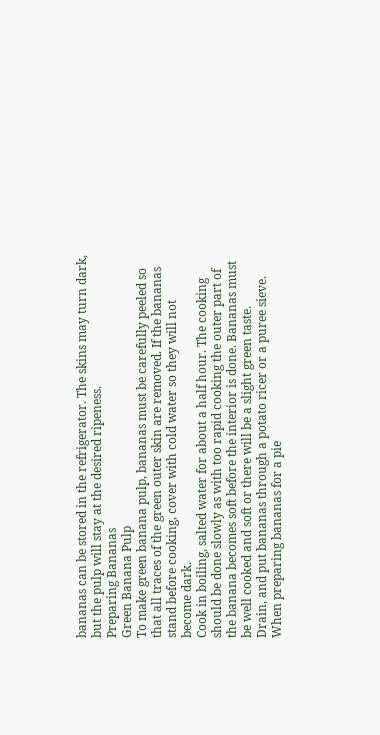bananas can be stored in the refrigerator. The skins may turn dark, but the pulp will stay at the desired ripeness.
Preparing Bananas
Green Banana Pulp
To make green banana pulp, bananas must be carefully peeled so that all traces of the green outer skin are removed. If the bananas stand before cooking, cover with cold water so they will not become dark.
Cook in boiling, salted water for about a half hour. The cooking should be done slowly as with too rapid cooking the outer part of the banana becomes soft before the interior is done. Bananas must be well cooked and soft or there will be a slight green taste.
Drain, and put bananas through a potato ricer or a puree sieve.
When preparing bananas for a pie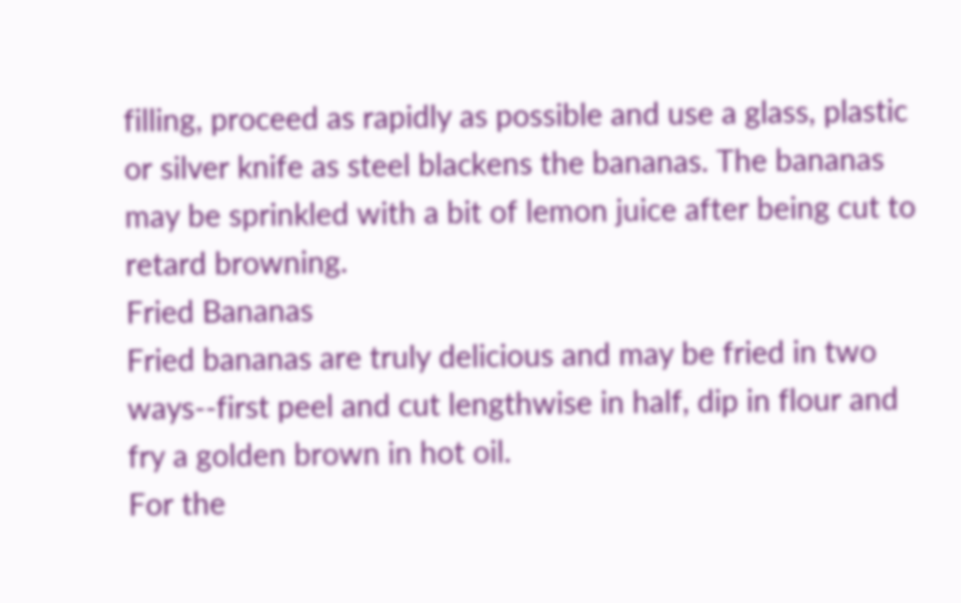filling, proceed as rapidly as possible and use a glass, plastic or silver knife as steel blackens the bananas. The bananas may be sprinkled with a bit of lemon juice after being cut to retard browning.
Fried Bananas
Fried bananas are truly delicious and may be fried in two ways--first peel and cut lengthwise in half, dip in flour and fry a golden brown in hot oil.
For the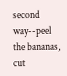second way--peel the bananas, cut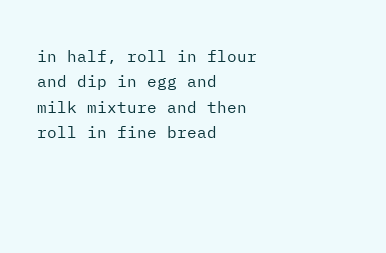in half, roll in flour and dip in egg and milk mixture and then roll in fine bread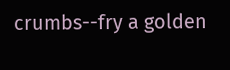crumbs--fry a golden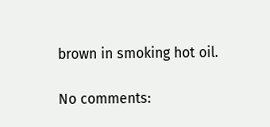brown in smoking hot oil.

No comments: